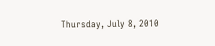Thursday, July 8, 2010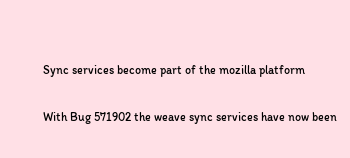Sync services become part of the mozilla platform

With Bug 571902 the weave sync services have now been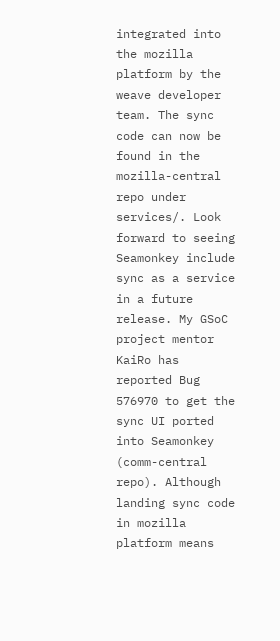integrated into the mozilla platform by the weave developer team. The sync code can now be found in the mozilla-central repo under services/. Look forward to seeing Seamonkey include sync as a service in a future release. My GSoC project mentor KaiRo has reported Bug 576970 to get the sync UI ported into Seamonkey (comm-central repo). Although landing sync code in mozilla platform means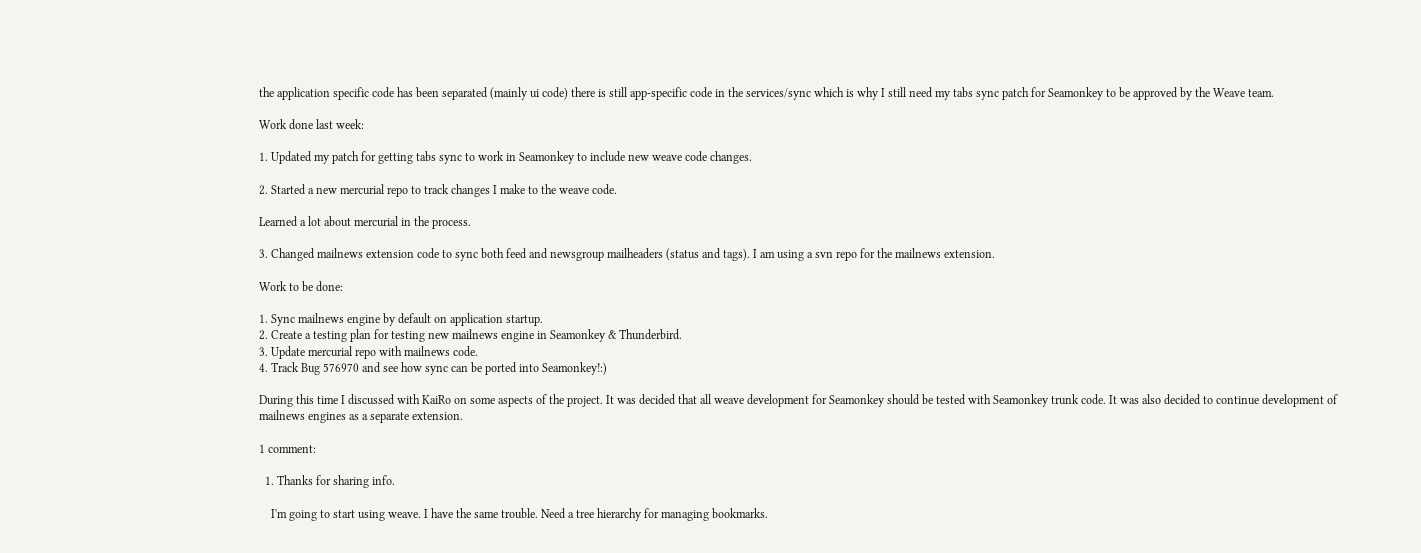the application specific code has been separated (mainly ui code) there is still app-specific code in the services/sync which is why I still need my tabs sync patch for Seamonkey to be approved by the Weave team.

Work done last week:

1. Updated my patch for getting tabs sync to work in Seamonkey to include new weave code changes.

2. Started a new mercurial repo to track changes I make to the weave code.

Learned a lot about mercurial in the process.

3. Changed mailnews extension code to sync both feed and newsgroup mailheaders (status and tags). I am using a svn repo for the mailnews extension.

Work to be done:

1. Sync mailnews engine by default on application startup.
2. Create a testing plan for testing new mailnews engine in Seamonkey & Thunderbird.
3. Update mercurial repo with mailnews code.
4. Track Bug 576970 and see how sync can be ported into Seamonkey!:)

During this time I discussed with KaiRo on some aspects of the project. It was decided that all weave development for Seamonkey should be tested with Seamonkey trunk code. It was also decided to continue development of mailnews engines as a separate extension.

1 comment:

  1. Thanks for sharing info.

    I'm going to start using weave. I have the same trouble. Need a tree hierarchy for managing bookmarks.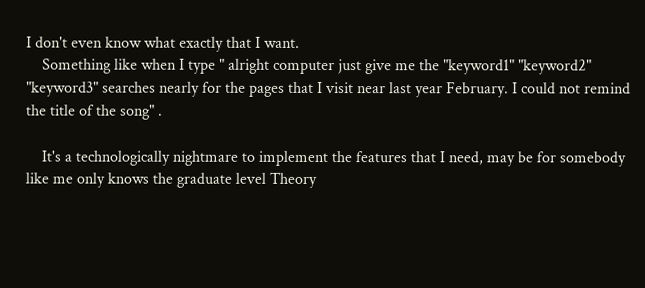I don't even know what exactly that I want.
    Something like when I type " alright computer just give me the "keyword1" "keyword2" "keyword3" searches nearly for the pages that I visit near last year February. I could not remind the title of the song" .

    It's a technologically nightmare to implement the features that I need, may be for somebody like me only knows the graduate level Theory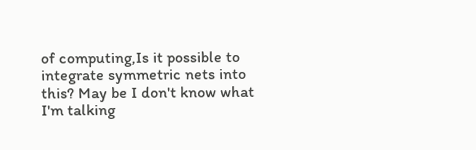of computing,Is it possible to integrate symmetric nets into this? May be I don't know what I'm talking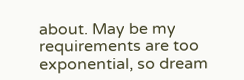about. May be my requirements are too exponential, so dream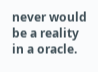never would be a reality in a oracle.